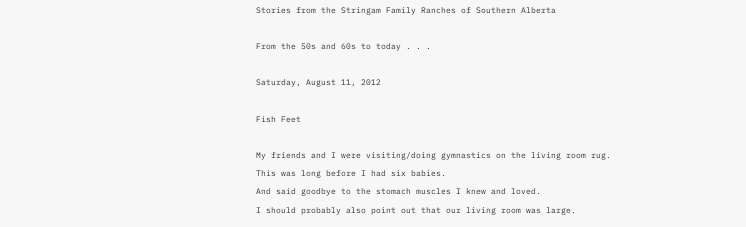Stories from the Stringam Family Ranches of Southern Alberta

From the 50s and 60s to today . . .

Saturday, August 11, 2012

Fish Feet

My friends and I were visiting/doing gymnastics on the living room rug.
This was long before I had six babies.
And said goodbye to the stomach muscles I knew and loved.
I should probably also point out that our living room was large.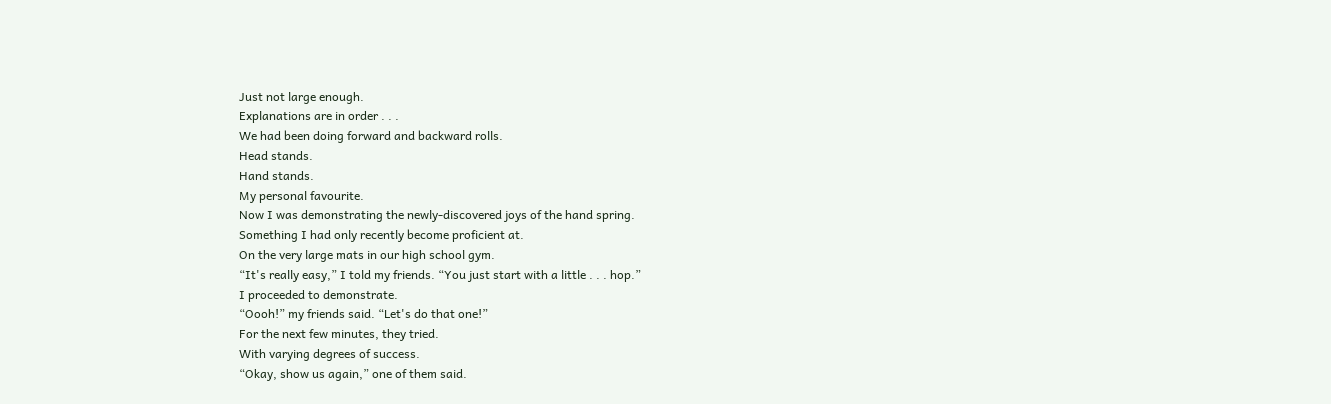Just not large enough.
Explanations are in order . . .
We had been doing forward and backward rolls.
Head stands.
Hand stands.
My personal favourite.
Now I was demonstrating the newly-discovered joys of the hand spring.
Something I had only recently become proficient at.
On the very large mats in our high school gym.
“It's really easy,” I told my friends. “You just start with a little . . . hop.”
I proceeded to demonstrate.
“Oooh!” my friends said. “Let's do that one!”
For the next few minutes, they tried.
With varying degrees of success.
“Okay, show us again,” one of them said.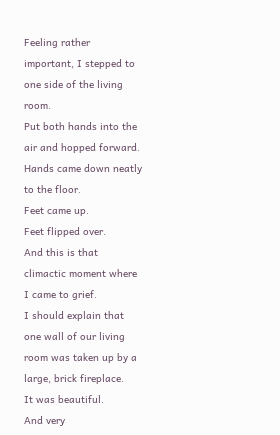Feeling rather important, I stepped to one side of the living room.
Put both hands into the air and hopped forward.
Hands came down neatly to the floor.
Feet came up.
Feet flipped over.
And this is that climactic moment where I came to grief.
I should explain that one wall of our living room was taken up by a large, brick fireplace.
It was beautiful.
And very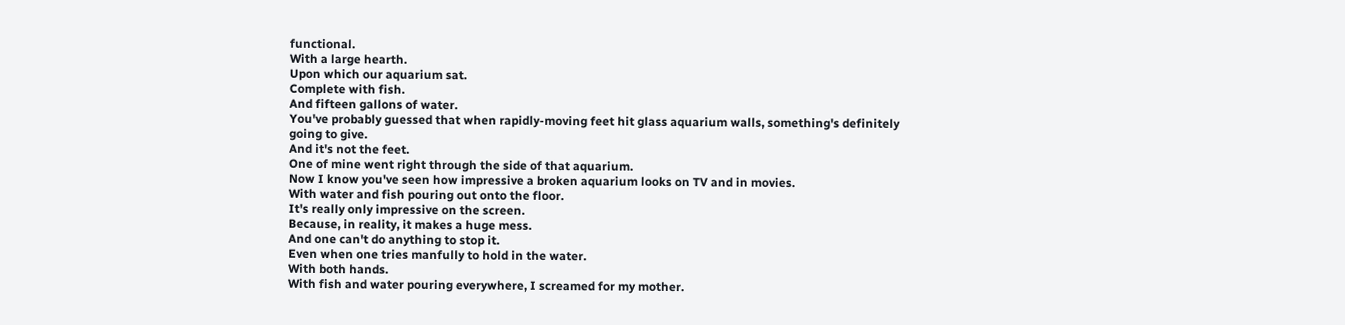functional.
With a large hearth.
Upon which our aquarium sat.
Complete with fish.
And fifteen gallons of water.
You've probably guessed that when rapidly-moving feet hit glass aquarium walls, something's definitely going to give.
And it's not the feet.
One of mine went right through the side of that aquarium.
Now I know you've seen how impressive a broken aquarium looks on TV and in movies.
With water and fish pouring out onto the floor.
It's really only impressive on the screen.
Because, in reality, it makes a huge mess.
And one can't do anything to stop it.
Even when one tries manfully to hold in the water.
With both hands.
With fish and water pouring everywhere, I screamed for my mother.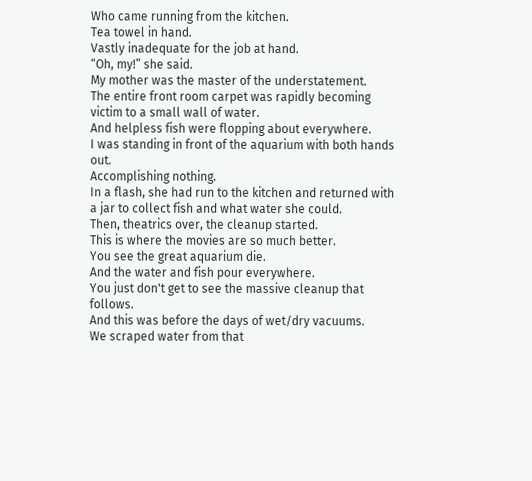Who came running from the kitchen.
Tea towel in hand.
Vastly inadequate for the job at hand.
“Oh, my!” she said.
My mother was the master of the understatement.
The entire front room carpet was rapidly becoming victim to a small wall of water.
And helpless fish were flopping about everywhere.
I was standing in front of the aquarium with both hands out.
Accomplishing nothing.
In a flash, she had run to the kitchen and returned with a jar to collect fish and what water she could.
Then, theatrics over, the cleanup started.
This is where the movies are so much better.
You see the great aquarium die.
And the water and fish pour everywhere.
You just don't get to see the massive cleanup that follows.
And this was before the days of wet/dry vacuums.
We scraped water from that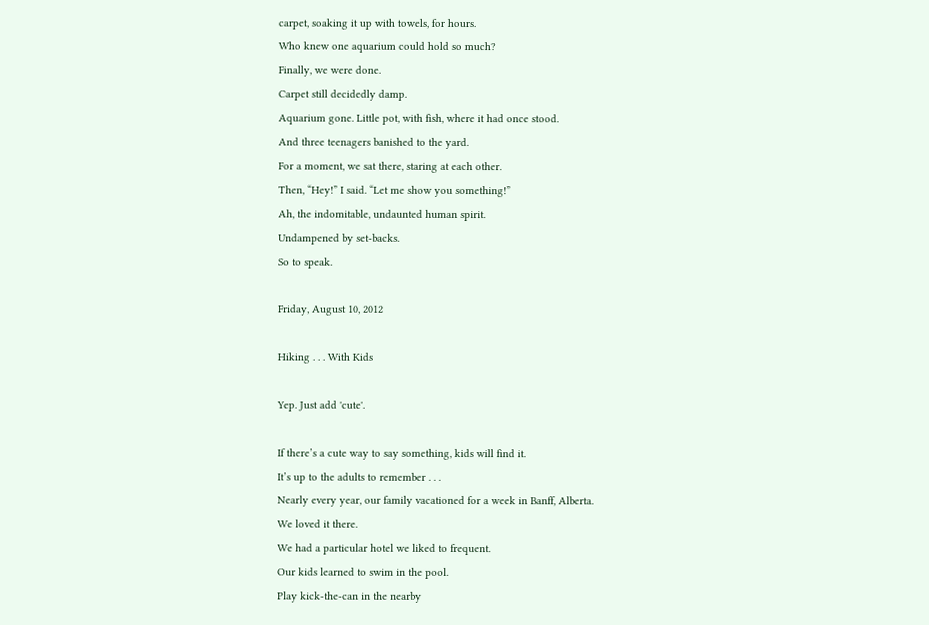carpet, soaking it up with towels, for hours.
Who knew one aquarium could hold so much?
Finally, we were done.
Carpet still decidedly damp.
Aquarium gone. Little pot, with fish, where it had once stood.
And three teenagers banished to the yard.
For a moment, we sat there, staring at each other.
Then, “Hey!” I said. “Let me show you something!”
Ah, the indomitable, undaunted human spirit.
Undampened by set-backs.
So to speak.

Friday, August 10, 2012

Hiking . . . With Kids

Yep. Just add 'cute'.

If there’s a cute way to say something, kids will find it.
It’s up to the adults to remember . . .
Nearly every year, our family vacationed for a week in Banff, Alberta.
We loved it there.
We had a particular hotel we liked to frequent.
Our kids learned to swim in the pool.
Play kick-the-can in the nearby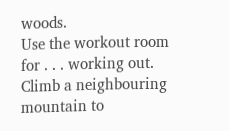woods.
Use the workout room for . . . working out.
Climb a neighbouring mountain to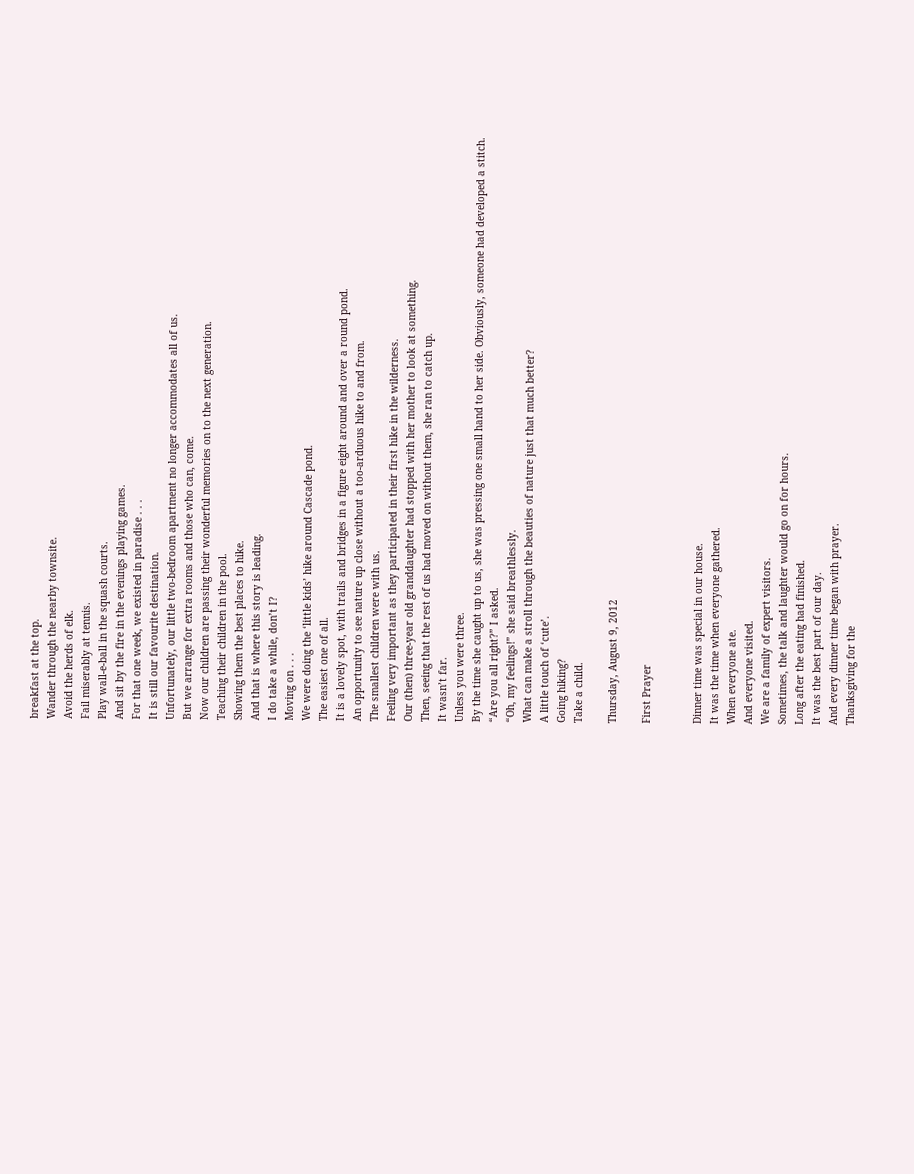breakfast at the top.
Wander through the nearby townsite.
Avoid the herds of elk.
Fail miserably at tennis.
Play wall-e-ball in the squash courts.
And sit by the fire in the evenings playing games.
For that one week, we existed in paradise . . .
It is still our favourite destination.
Unfortunately, our little two-bedroom apartment no longer accommodates all of us.
But we arrange for extra rooms and those who can, come.
Now our children are passing their wonderful memories on to the next generation.
Teaching their children in the pool.
Showing them the best places to hike.
And that is where this story is leading.
I do take a while, don’t I?
Moving on . . .
We were doing the ‘little kids’ hike around Cascade pond.
The easiest one of all.
It is a lovely spot, with trails and bridges in a figure eight around and over a round pond.
An opportunity to see nature up close without a too-arduous hike to and from.
The smallest children were with us.
Feeling very important as they participated in their first hike in the wilderness.
Our (then) three-year old granddaughter had stopped with her mother to look at something.
Then, seeing that the rest of us had moved on without them, she ran to catch up.
It wasn’t far.
Unless you were three.
By the time she caught up to us, she was pressing one small hand to her side. Obviously, someone had developed a stitch.
“Are you all right?” I asked.
“Oh, my feelings!” she said breathlessly.
What can make a stroll through the beauties of nature just that much better?
A little touch of ‘cute’.
Going hiking?
Take a child.

Thursday, August 9, 2012

First Prayer


Dinner time was special in our house.
It was the time when everyone gathered.
When everyone ate.
And everyone visited.
We are a family of expert visitors.
Sometimes, the talk and laughter would go on for hours.
Long after the eating had finished.
It was the best part of our day.
And every dinner time began with prayer.
Thanksgiving for the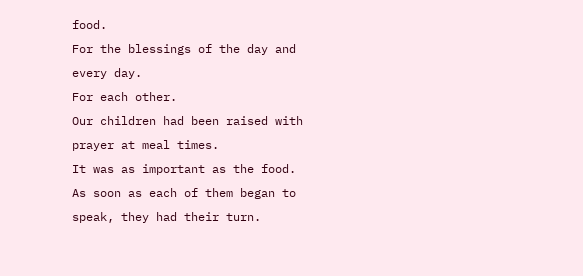food.
For the blessings of the day and every day.
For each other.
Our children had been raised with prayer at meal times.
It was as important as the food.
As soon as each of them began to speak, they had their turn.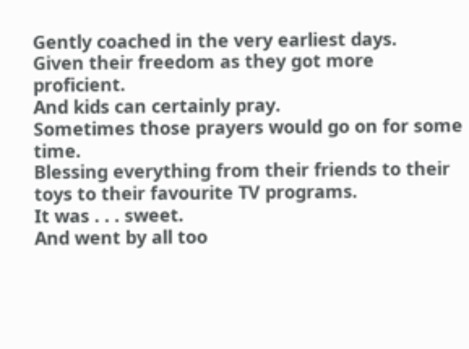Gently coached in the very earliest days.
Given their freedom as they got more proficient.
And kids can certainly pray.
Sometimes those prayers would go on for some time.
Blessing everything from their friends to their toys to their favourite TV programs.
It was . . . sweet.
And went by all too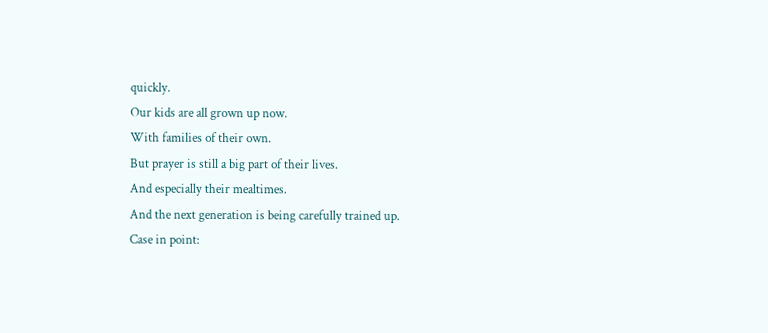quickly.
Our kids are all grown up now.
With families of their own.
But prayer is still a big part of their lives.
And especially their mealtimes.
And the next generation is being carefully trained up.
Case in point: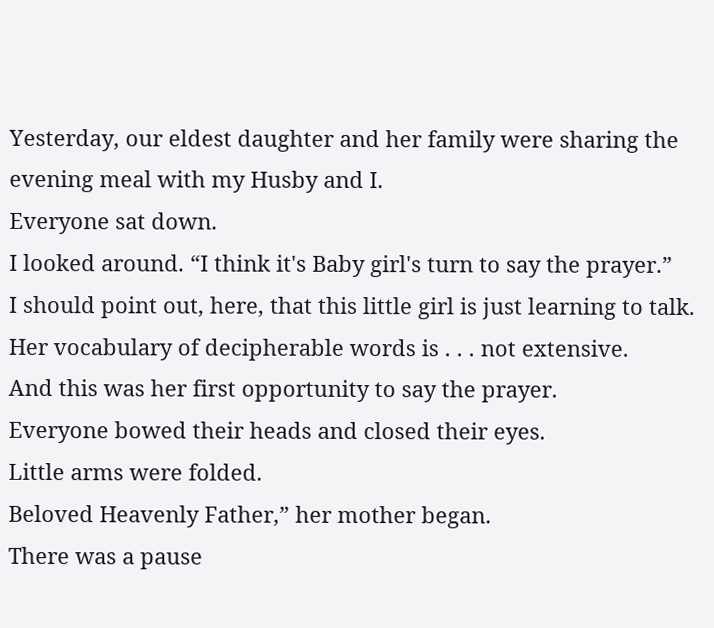Yesterday, our eldest daughter and her family were sharing the evening meal with my Husby and I.
Everyone sat down.
I looked around. “I think it's Baby girl's turn to say the prayer.”
I should point out, here, that this little girl is just learning to talk. Her vocabulary of decipherable words is . . . not extensive.
And this was her first opportunity to say the prayer.
Everyone bowed their heads and closed their eyes.
Little arms were folded.
Beloved Heavenly Father,” her mother began.
There was a pause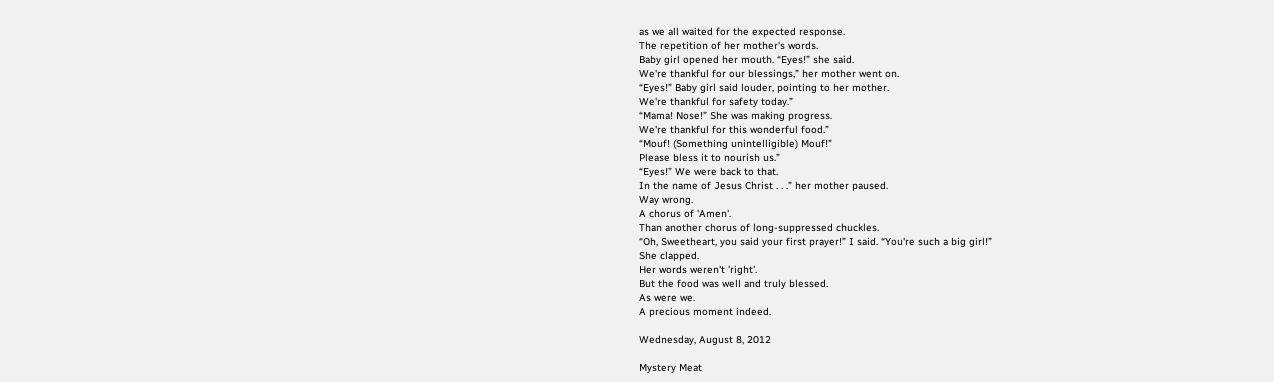as we all waited for the expected response.
The repetition of her mother's words.
Baby girl opened her mouth. “Eyes!” she said.
We're thankful for our blessings,” her mother went on.
“Eyes!” Baby girl said louder, pointing to her mother.
We're thankful for safety today.”
“Mama! Nose!” She was making progress.
We're thankful for this wonderful food.”
“Mouf! (Something unintelligible) Mouf!”
Please bless it to nourish us.”
“Eyes!” We were back to that.
In the name of Jesus Christ . . .” her mother paused.
Way wrong.
A chorus of 'Amen'.
Than another chorus of long-suppressed chuckles.
“Oh, Sweetheart, you said your first prayer!” I said. “You're such a big girl!”
She clapped.
Her words weren't 'right'.
But the food was well and truly blessed.
As were we.
A precious moment indeed.

Wednesday, August 8, 2012

Mystery Meat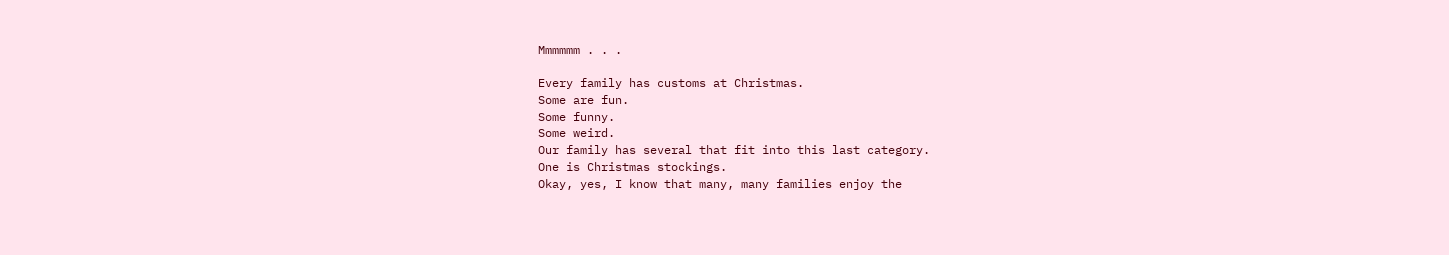Mmmmmm . . .

Every family has customs at Christmas.
Some are fun.
Some funny.
Some weird.
Our family has several that fit into this last category.
One is Christmas stockings.
Okay, yes, I know that many, many families enjoy the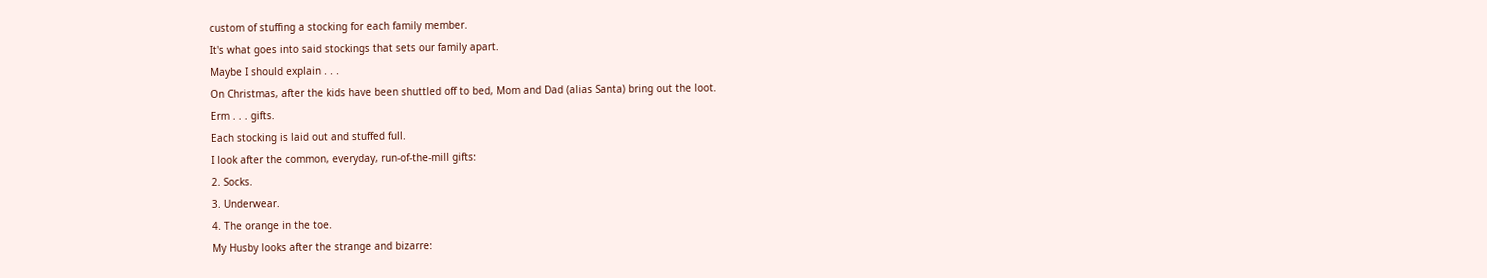custom of stuffing a stocking for each family member.
It's what goes into said stockings that sets our family apart.
Maybe I should explain . . .
On Christmas, after the kids have been shuttled off to bed, Mom and Dad (alias Santa) bring out the loot.
Erm . . . gifts.
Each stocking is laid out and stuffed full.
I look after the common, everyday, run-of-the-mill gifts:
2. Socks.
3. Underwear.
4. The orange in the toe.
My Husby looks after the strange and bizarre: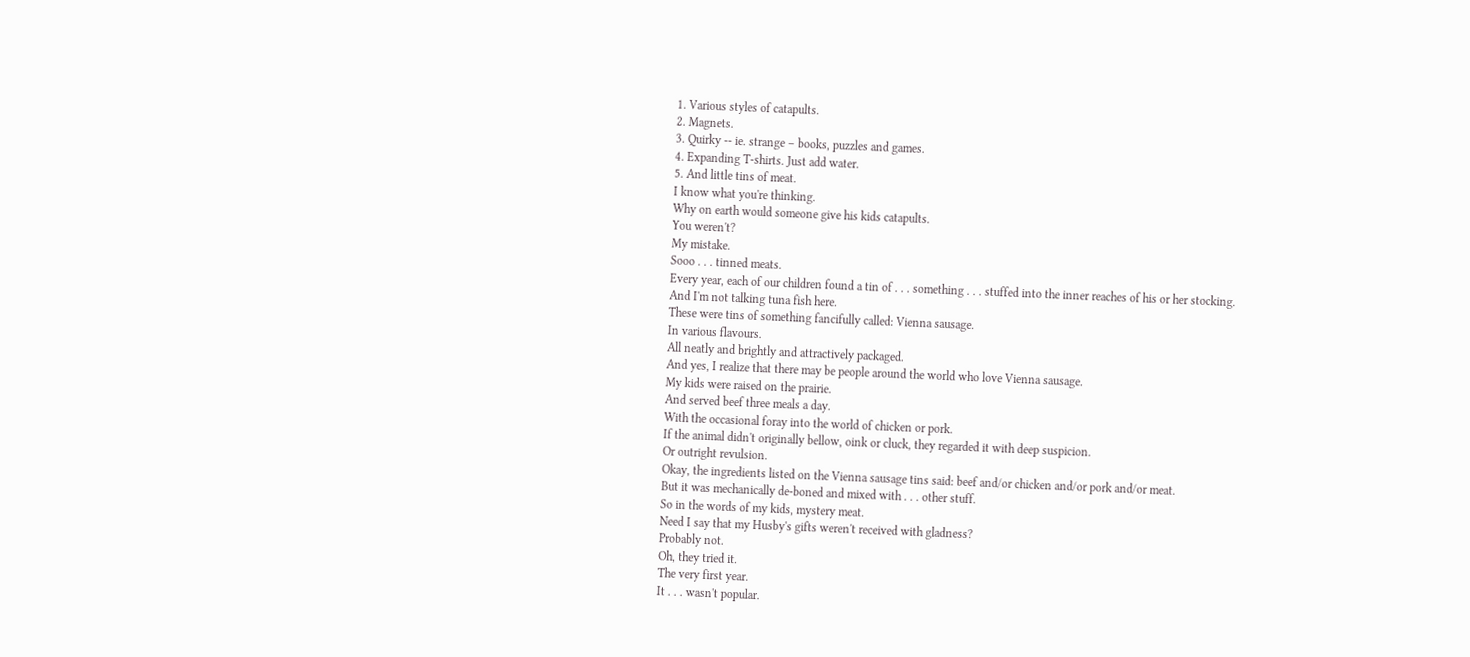1. Various styles of catapults.
2. Magnets.
3. Quirky -- ie. strange – books, puzzles and games.
4. Expanding T-shirts. Just add water.
5. And little tins of meat.
I know what you're thinking.
Why on earth would someone give his kids catapults.
You weren't?
My mistake.
Sooo . . . tinned meats.
Every year, each of our children found a tin of . . . something . . . stuffed into the inner reaches of his or her stocking.
And I'm not talking tuna fish here.
These were tins of something fancifully called: Vienna sausage.
In various flavours.
All neatly and brightly and attractively packaged.
And yes, I realize that there may be people around the world who love Vienna sausage.
My kids were raised on the prairie.
And served beef three meals a day.
With the occasional foray into the world of chicken or pork.
If the animal didn't originally bellow, oink or cluck, they regarded it with deep suspicion.
Or outright revulsion.
Okay, the ingredients listed on the Vienna sausage tins said: beef and/or chicken and/or pork and/or meat.
But it was mechanically de-boned and mixed with . . . other stuff.
So in the words of my kids, mystery meat.
Need I say that my Husby's gifts weren't received with gladness?
Probably not.
Oh, they tried it.
The very first year.
It . . . wasn't popular.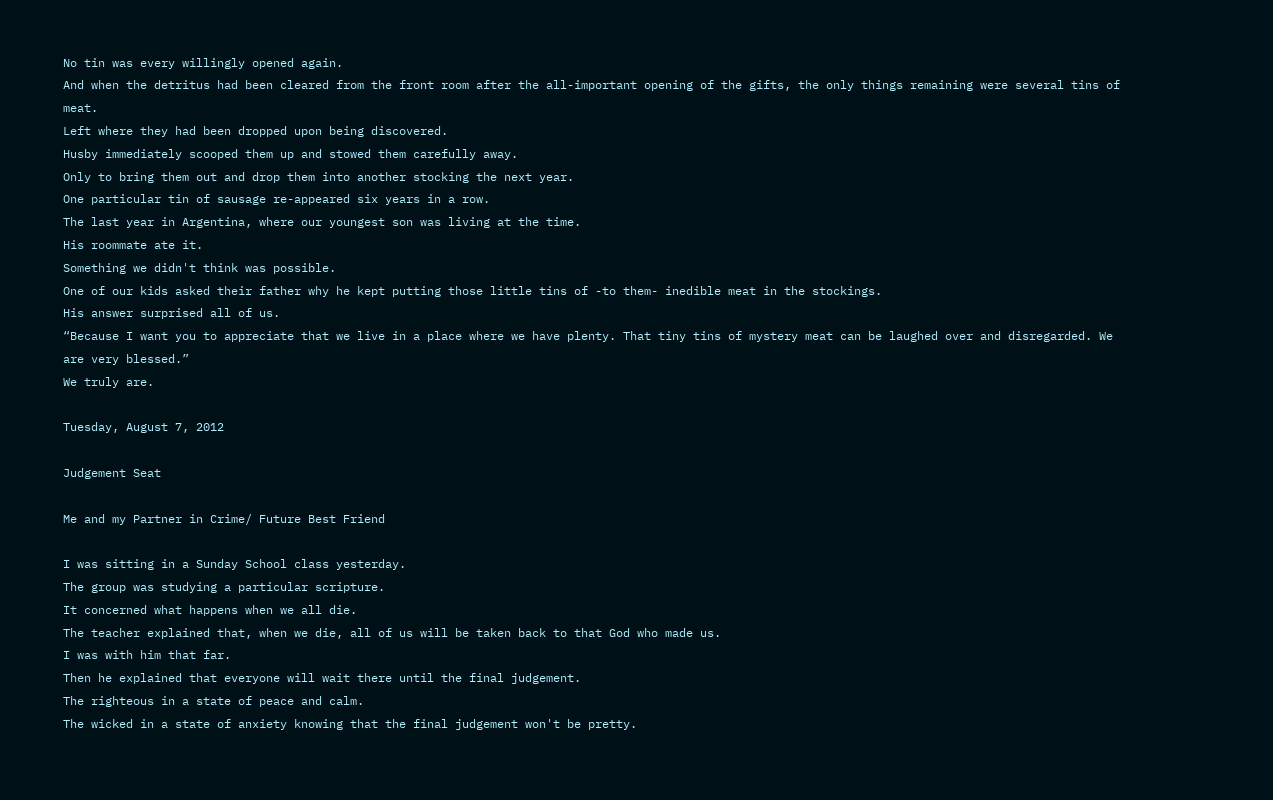No tin was every willingly opened again.
And when the detritus had been cleared from the front room after the all-important opening of the gifts, the only things remaining were several tins of meat.
Left where they had been dropped upon being discovered.
Husby immediately scooped them up and stowed them carefully away.
Only to bring them out and drop them into another stocking the next year.
One particular tin of sausage re-appeared six years in a row.
The last year in Argentina, where our youngest son was living at the time.
His roommate ate it.
Something we didn't think was possible.
One of our kids asked their father why he kept putting those little tins of -to them- inedible meat in the stockings.
His answer surprised all of us.
“Because I want you to appreciate that we live in a place where we have plenty. That tiny tins of mystery meat can be laughed over and disregarded. We are very blessed.”
We truly are.

Tuesday, August 7, 2012

Judgement Seat

Me and my Partner in Crime/ Future Best Friend

I was sitting in a Sunday School class yesterday.
The group was studying a particular scripture.
It concerned what happens when we all die.
The teacher explained that, when we die, all of us will be taken back to that God who made us.
I was with him that far.
Then he explained that everyone will wait there until the final judgement.
The righteous in a state of peace and calm.
The wicked in a state of anxiety knowing that the final judgement won't be pretty.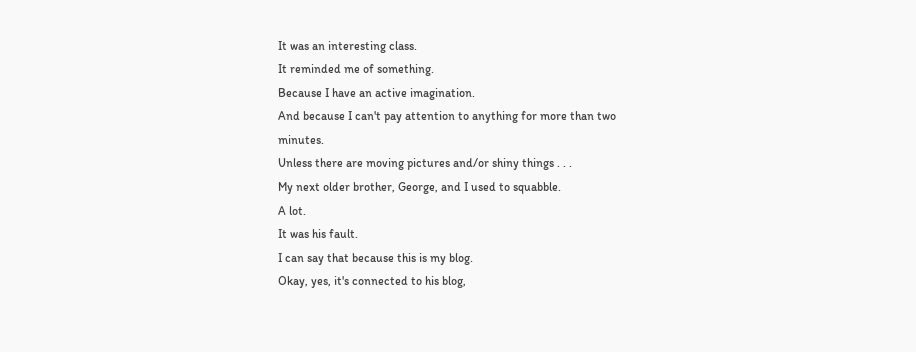It was an interesting class.
It reminded me of something.
Because I have an active imagination.
And because I can't pay attention to anything for more than two minutes.
Unless there are moving pictures and/or shiny things . . .
My next older brother, George, and I used to squabble.
A lot.
It was his fault.
I can say that because this is my blog.
Okay, yes, it's connected to his blog,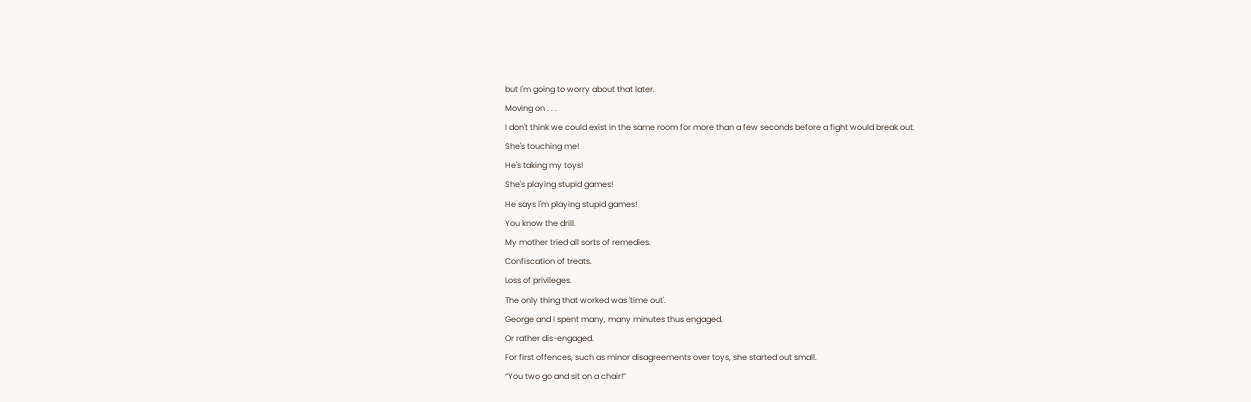but I'm going to worry about that later.
Moving on . . .
I don't think we could exist in the same room for more than a few seconds before a fight would break out.
She's touching me!
He's taking my toys!
She's playing stupid games!
He says I'm playing stupid games!
You know the drill.
My mother tried all sorts of remedies.
Confiscation of treats.
Loss of privileges.
The only thing that worked was 'time out'.
George and I spent many, many minutes thus engaged.
Or rather dis-engaged.
For first offences, such as minor disagreements over toys, she started out small.
“You two go and sit on a chair!”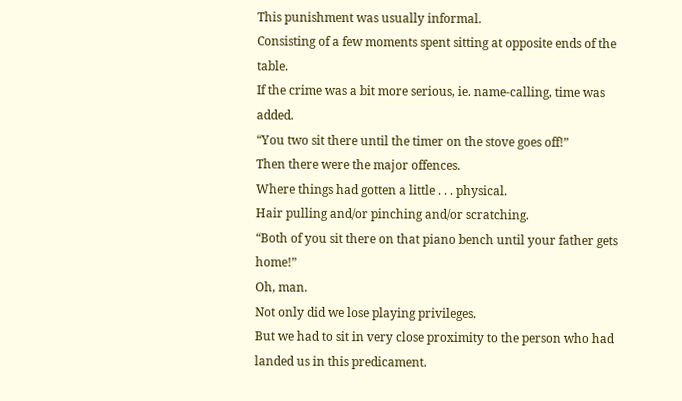This punishment was usually informal.
Consisting of a few moments spent sitting at opposite ends of the table.
If the crime was a bit more serious, ie. name-calling, time was added.
“You two sit there until the timer on the stove goes off!”
Then there were the major offences.
Where things had gotten a little . . . physical.
Hair pulling and/or pinching and/or scratching.
“Both of you sit there on that piano bench until your father gets home!”
Oh, man.
Not only did we lose playing privileges.
But we had to sit in very close proximity to the person who had landed us in this predicament.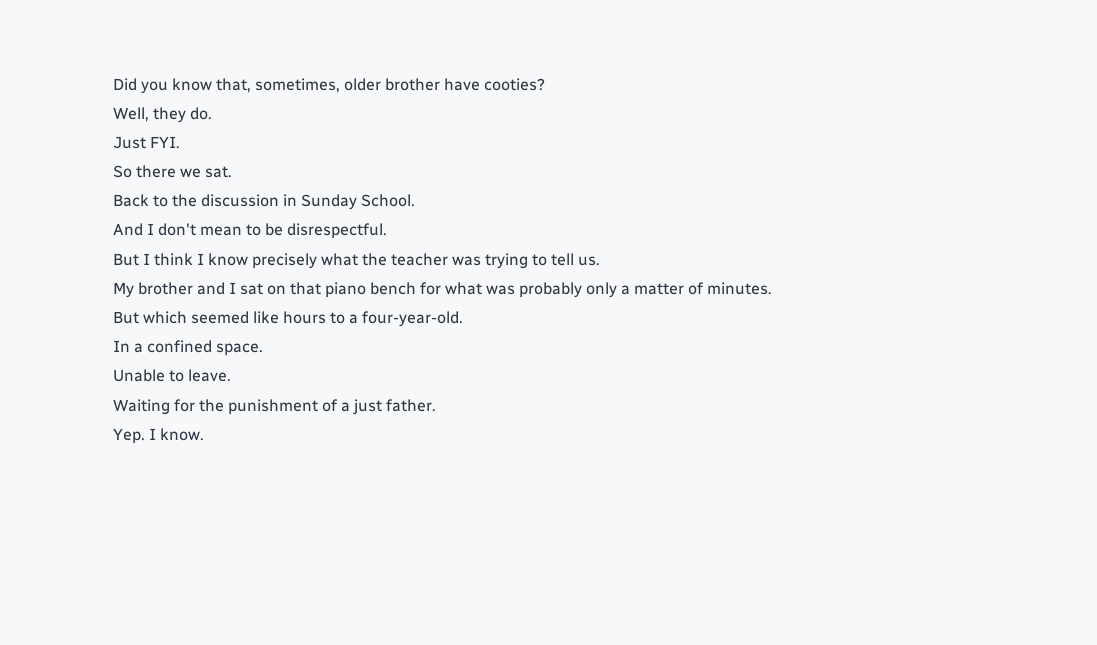Did you know that, sometimes, older brother have cooties?
Well, they do.
Just FYI.
So there we sat.
Back to the discussion in Sunday School.
And I don't mean to be disrespectful.
But I think I know precisely what the teacher was trying to tell us.
My brother and I sat on that piano bench for what was probably only a matter of minutes.
But which seemed like hours to a four-year-old.
In a confined space.
Unable to leave.
Waiting for the punishment of a just father.
Yep. I know.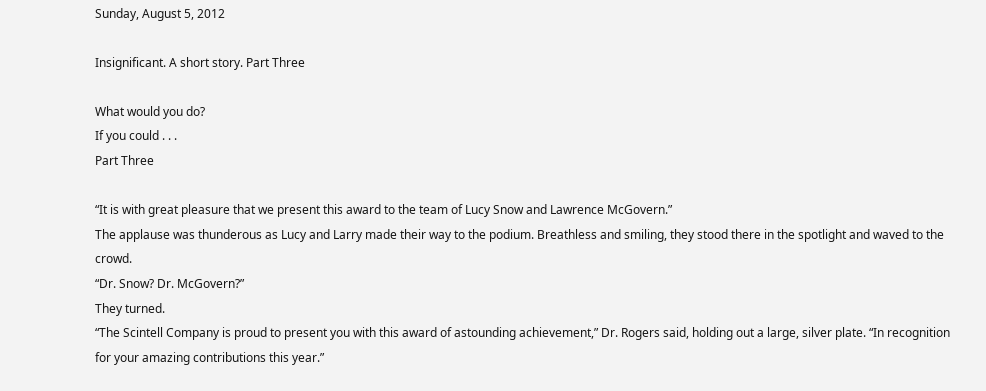Sunday, August 5, 2012

Insignificant. A short story. Part Three

What would you do?
If you could . . .
Part Three

“It is with great pleasure that we present this award to the team of Lucy Snow and Lawrence McGovern.”
The applause was thunderous as Lucy and Larry made their way to the podium. Breathless and smiling, they stood there in the spotlight and waved to the crowd.
“Dr. Snow? Dr. McGovern?”
They turned.
“The Scintell Company is proud to present you with this award of astounding achievement,” Dr. Rogers said, holding out a large, silver plate. “In recognition for your amazing contributions this year.”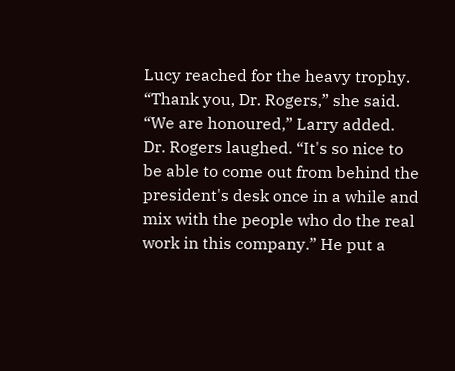Lucy reached for the heavy trophy. “Thank you, Dr. Rogers,” she said.
“We are honoured,” Larry added.
Dr. Rogers laughed. “It's so nice to be able to come out from behind the president's desk once in a while and mix with the people who do the real work in this company.” He put a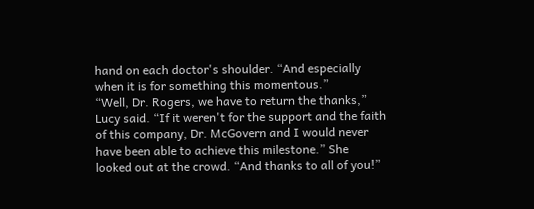hand on each doctor's shoulder. “And especially when it is for something this momentous.”
“Well, Dr. Rogers, we have to return the thanks,” Lucy said. “If it weren't for the support and the faith of this company, Dr. McGovern and I would never have been able to achieve this milestone.” She looked out at the crowd. “And thanks to all of you!”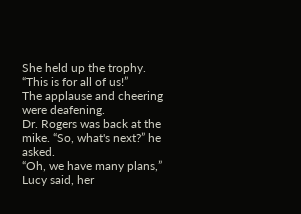She held up the trophy. “This is for all of us!”
The applause and cheering were deafening.
Dr. Rogers was back at the mike. “So, what's next?” he asked.
“Oh, we have many plans,” Lucy said, her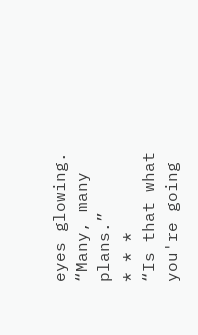eyes glowing. “Many, many plans.”
* * *
“Is that what you're going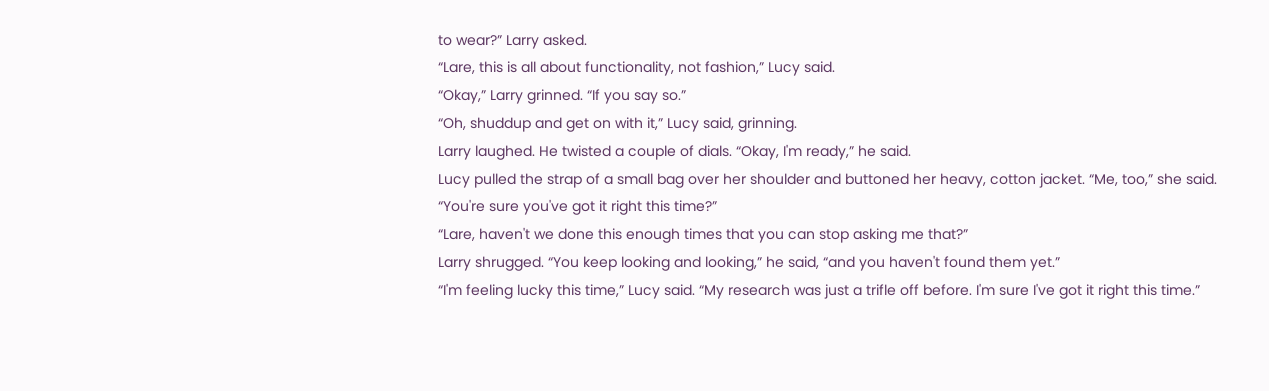to wear?” Larry asked.
“Lare, this is all about functionality, not fashion,” Lucy said.
“Okay,” Larry grinned. “If you say so.”
“Oh, shuddup and get on with it,” Lucy said, grinning.
Larry laughed. He twisted a couple of dials. “Okay, I'm ready,” he said.
Lucy pulled the strap of a small bag over her shoulder and buttoned her heavy, cotton jacket. “Me, too,” she said.
“You're sure you've got it right this time?”
“Lare, haven't we done this enough times that you can stop asking me that?”
Larry shrugged. “You keep looking and looking,” he said, “and you haven't found them yet.”
“I'm feeling lucky this time,” Lucy said. “My research was just a trifle off before. I'm sure I've got it right this time.”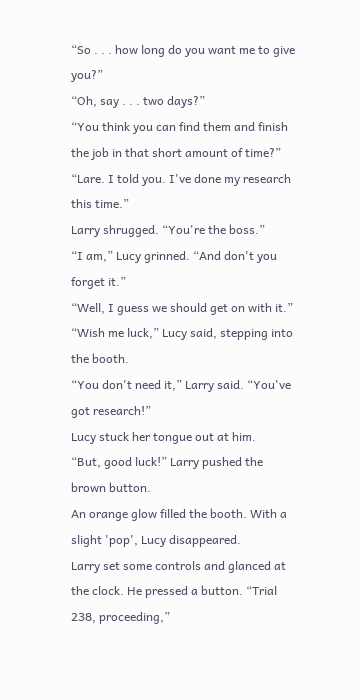“So . . . how long do you want me to give you?”
“Oh, say . . . two days?”
“You think you can find them and finish the job in that short amount of time?”
“Lare. I told you. I've done my research this time.”
Larry shrugged. “You're the boss.”
“I am,” Lucy grinned. “And don't you forget it.”
“Well, I guess we should get on with it.”
“Wish me luck,” Lucy said, stepping into the booth.
“You don't need it,” Larry said. “You've got research!”
Lucy stuck her tongue out at him.
“But, good luck!” Larry pushed the brown button.
An orange glow filled the booth. With a slight 'pop', Lucy disappeared.
Larry set some controls and glanced at the clock. He pressed a button. “Trial 238, proceeding,”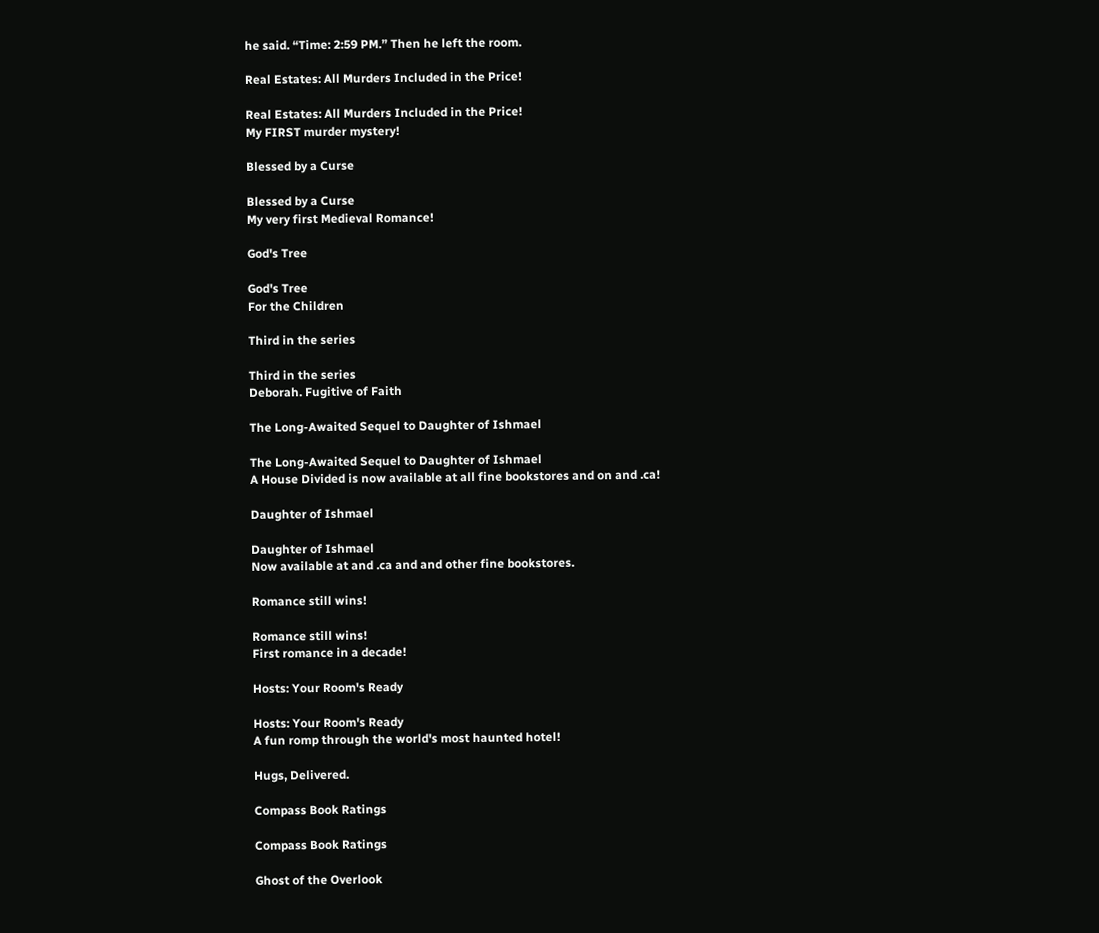he said. “Time: 2:59 PM.” Then he left the room.

Real Estates: All Murders Included in the Price!

Real Estates: All Murders Included in the Price!
My FIRST murder mystery!

Blessed by a Curse

Blessed by a Curse
My very first Medieval Romance!

God's Tree

God's Tree
For the Children

Third in the series

Third in the series
Deborah. Fugitive of Faith

The Long-Awaited Sequel to Daughter of Ishmael

The Long-Awaited Sequel to Daughter of Ishmael
A House Divided is now available at all fine bookstores and on and .ca!

Daughter of Ishmael

Daughter of Ishmael
Now available at and .ca and and other fine bookstores.

Romance still wins!

Romance still wins!
First romance in a decade!

Hosts: Your Room's Ready

Hosts: Your Room's Ready
A fun romp through the world's most haunted hotel!

Hugs, Delivered.

Compass Book Ratings

Compass Book Ratings

Ghost of the Overlook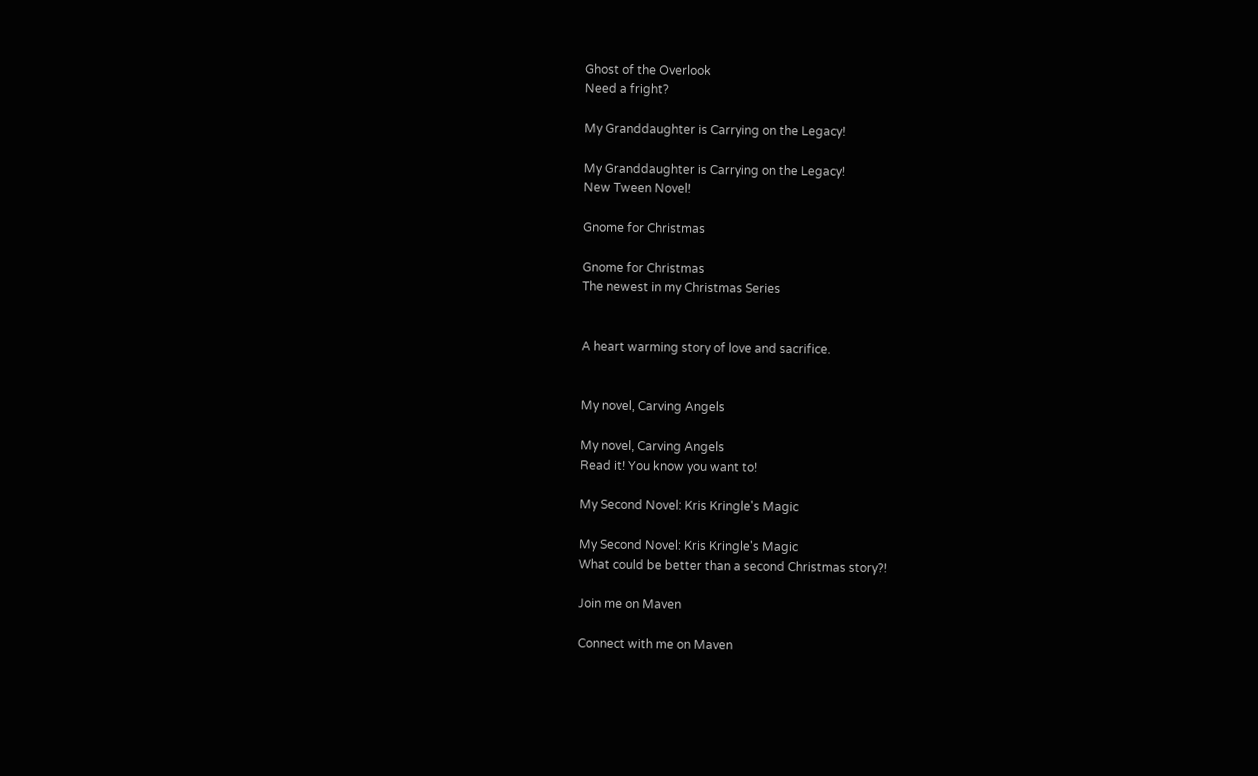Ghost of the Overlook
Need a fright?

My Granddaughter is Carrying on the Legacy!

My Granddaughter is Carrying on the Legacy!
New Tween Novel!

Gnome for Christmas

Gnome for Christmas
The newest in my Christmas Series


A heart warming story of love and sacrifice.


My novel, Carving Angels

My novel, Carving Angels
Read it! You know you want to!

My Second Novel: Kris Kringle's Magic

My Second Novel: Kris Kringle's Magic
What could be better than a second Christmas story?!

Join me on Maven

Connect with me on Maven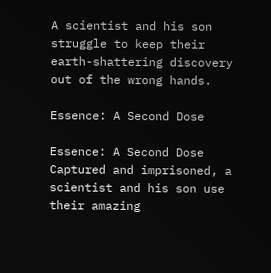A scientist and his son struggle to keep their earth-shattering discovery out of the wrong hands.

Essence: A Second Dose

Essence: A Second Dose
Captured and imprisoned, a scientist and his son use their amazing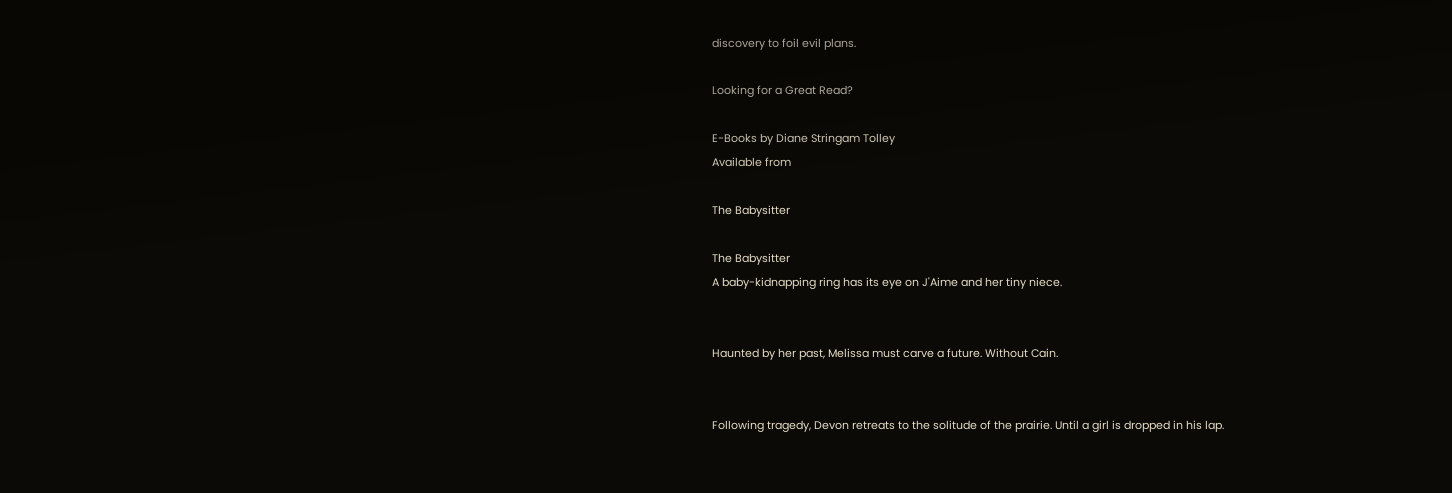discovery to foil evil plans.

Looking for a Great Read?

E-Books by Diane Stringam Tolley
Available from

The Babysitter

The Babysitter
A baby-kidnapping ring has its eye on J'Aime and her tiny niece.


Haunted by her past, Melissa must carve a future. Without Cain.


Following tragedy, Devon retreats to the solitude of the prairie. Until a girl is dropped in his lap.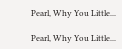Pearl, Why You Little...

Pearl, Why You Little...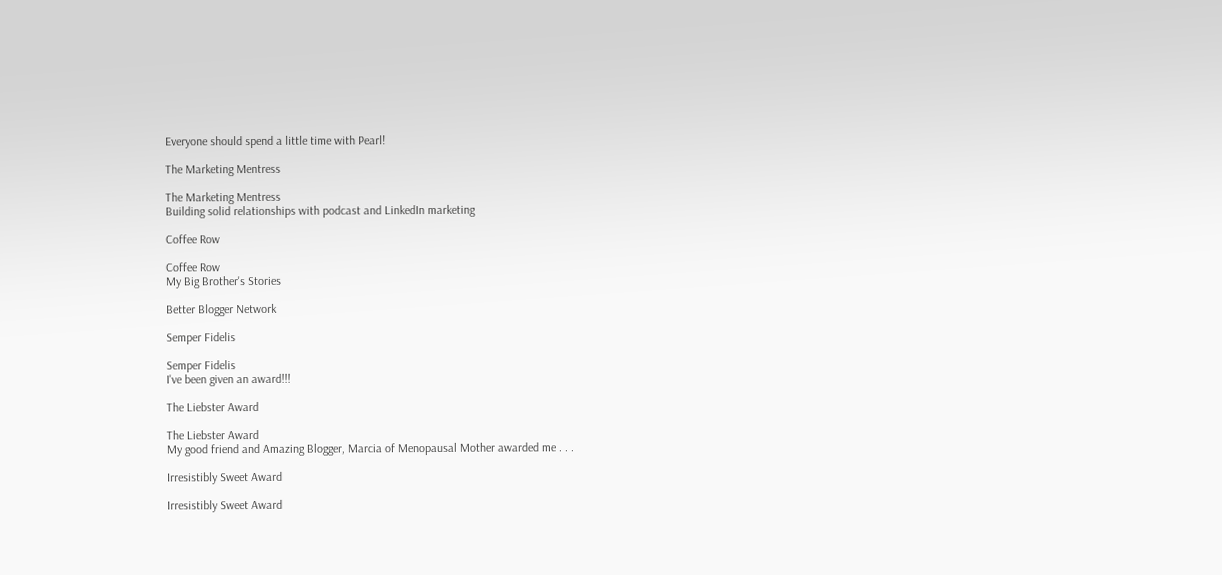Everyone should spend a little time with Pearl!

The Marketing Mentress

The Marketing Mentress
Building solid relationships with podcast and LinkedIn marketing

Coffee Row

Coffee Row
My Big Brother's Stories

Better Blogger Network

Semper Fidelis

Semper Fidelis
I've been given an award!!!

The Liebster Award

The Liebster Award
My good friend and Amazing Blogger, Marcia of Menopausal Mother awarded me . . .

Irresistibly Sweet Award

Irresistibly Sweet Award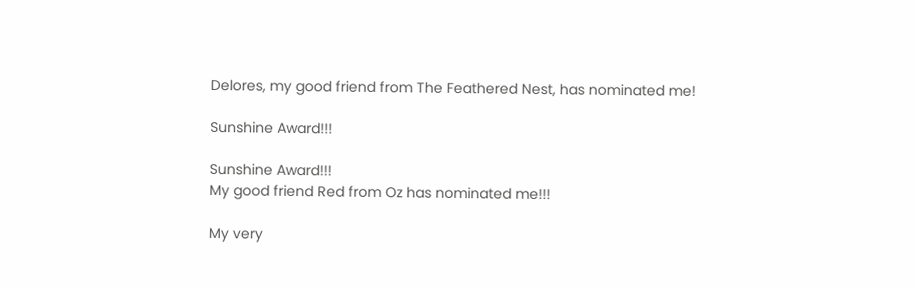Delores, my good friend from The Feathered Nest, has nominated me!

Sunshine Award!!!

Sunshine Award!!!
My good friend Red from Oz has nominated me!!!

My very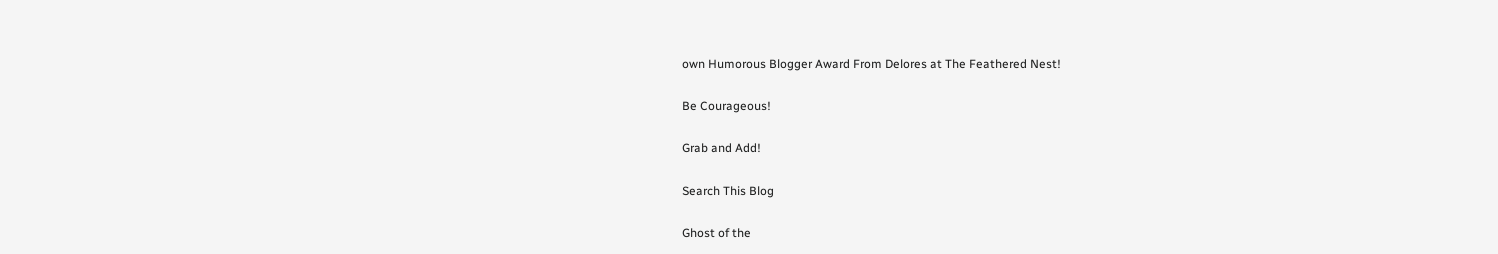own Humorous Blogger Award From Delores at The Feathered Nest!

Be Courageous!

Grab and Add!

Search This Blog

Ghost of the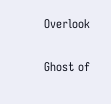Overlook

Ghost of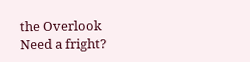the Overlook
Need a fright?